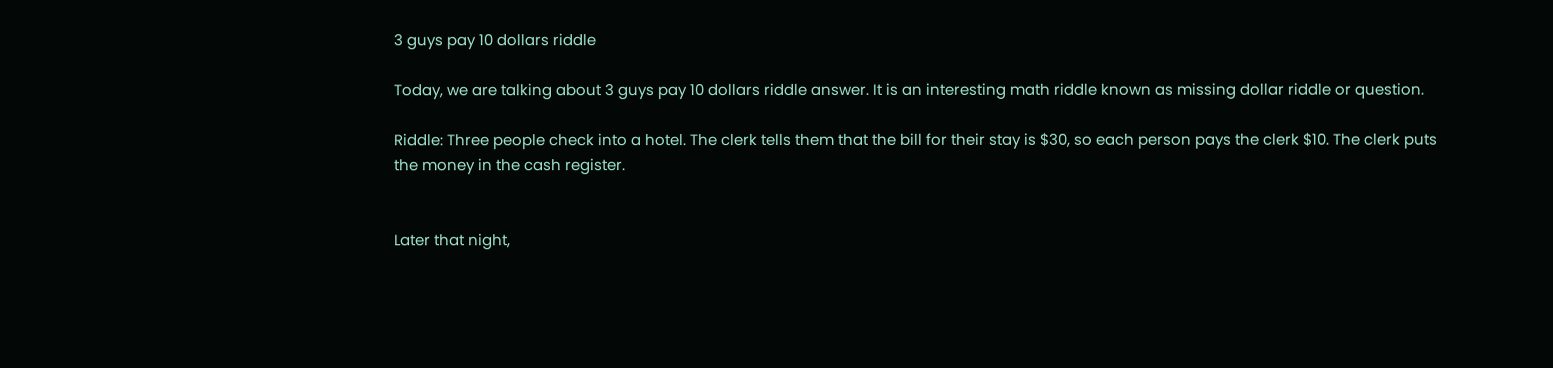3 guys pay 10 dollars riddle

Today, we are talking about 3 guys pay 10 dollars riddle answer. It is an interesting math riddle known as missing dollar riddle or question.

Riddle: Three people check into a hotel. The clerk tells them that the bill for their stay is $30, so each person pays the clerk $10. The clerk puts the money in the cash register.


Later that night,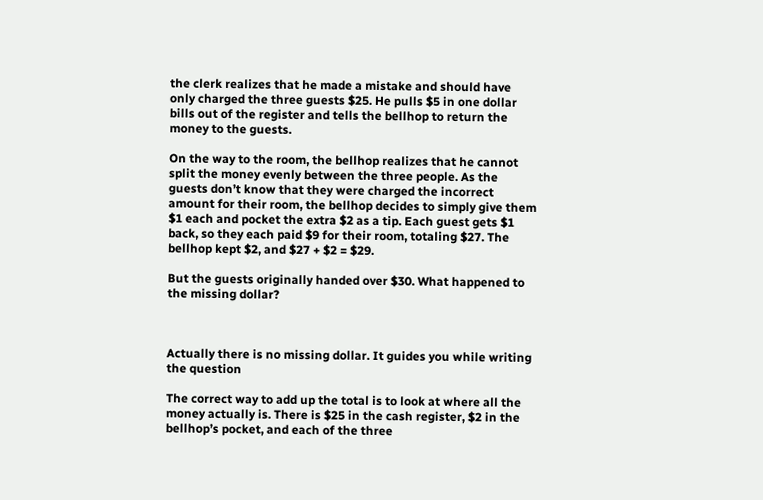the clerk realizes that he made a mistake and should have only charged the three guests $25. He pulls $5 in one dollar bills out of the register and tells the bellhop to return the money to the guests.

On the way to the room, the bellhop realizes that he cannot split the money evenly between the three people. As the guests don’t know that they were charged the incorrect amount for their room, the bellhop decides to simply give them $1 each and pocket the extra $2 as a tip. Each guest gets $1 back, so they each paid $9 for their room, totaling $27. The bellhop kept $2, and $27 + $2 = $29.

But the guests originally handed over $30. What happened to the missing dollar?



Actually there is no missing dollar. It guides you while writing the question

The correct way to add up the total is to look at where all the money actually is. There is $25 in the cash register, $2 in the bellhop’s pocket, and each of the three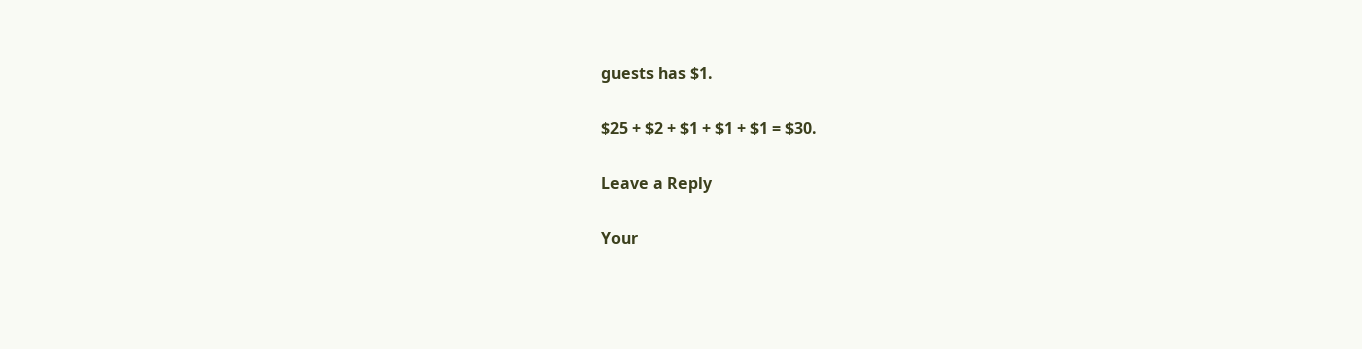guests has $1.

$25 + $2 + $1 + $1 + $1 = $30.

Leave a Reply

Your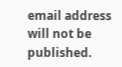email address will not be published.